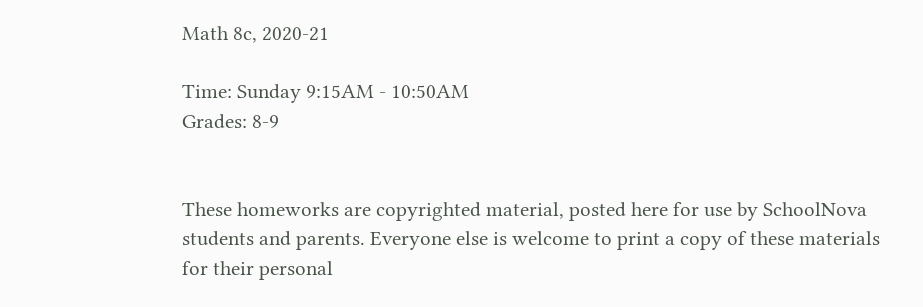Math 8c, 2020-21

Time: Sunday 9:15AM - 10:50AM
Grades: 8-9


These homeworks are copyrighted material, posted here for use by SchoolNova students and parents. Everyone else is welcome to print a copy of these materials for their personal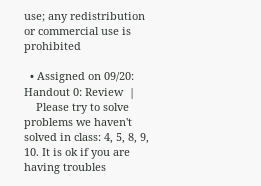use; any redistribution or commercial use is prohibited

  • Assigned on 09/20: Handout 0: Review  |
    Please try to solve problems we haven't solved in class: 4, 5, 8, 9, 10. It is ok if you are having troubles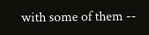with some of them --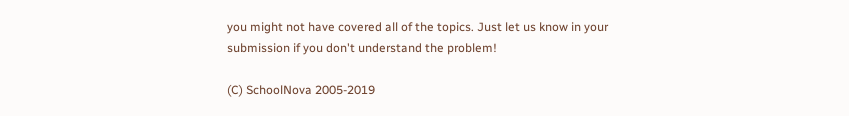you might not have covered all of the topics. Just let us know in your submission if you don't understand the problem!

(C) SchoolNova 2005-2019